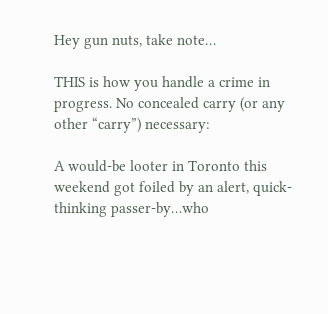Hey gun nuts, take note…

THIS is how you handle a crime in progress. No concealed carry (or any other “carry”) necessary:

A would-be looter in Toronto this weekend got foiled by an alert, quick-thinking passer-by…who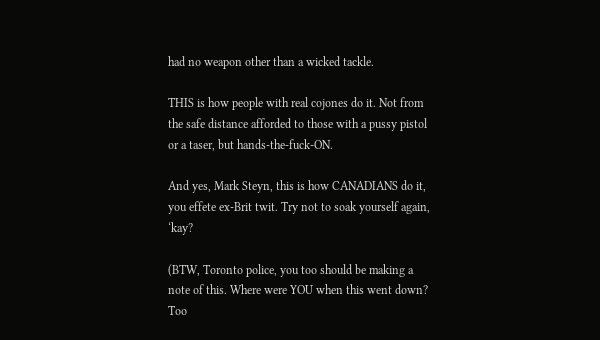had no weapon other than a wicked tackle.

THIS is how people with real cojones do it. Not from the safe distance afforded to those with a pussy pistol or a taser, but hands-the-fuck-ON.

And yes, Mark Steyn, this is how CANADIANS do it, you effete ex-Brit twit. Try not to soak yourself again, ‘kay?

(BTW, Toronto police, you too should be making a note of this. Where were YOU when this went down? Too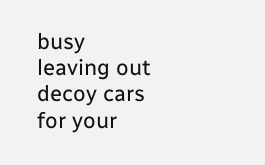busy leaving out decoy cars for your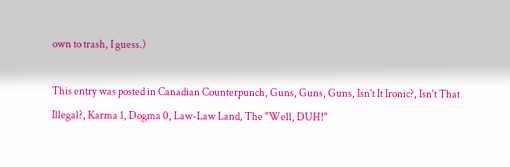own to trash, I guess.)

This entry was posted in Canadian Counterpunch, Guns, Guns, Guns, Isn't It Ironic?, Isn't That Illegal?, Karma 1, Dogma 0, Law-Law Land, The "Well, DUH!"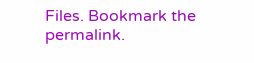Files. Bookmark the permalink.